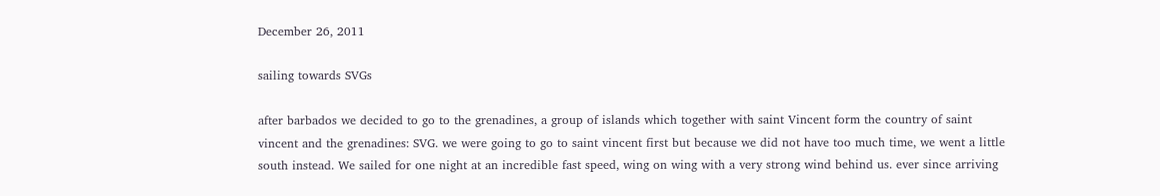December 26, 2011

sailing towards SVGs

after barbados we decided to go to the grenadines, a group of islands which together with saint Vincent form the country of saint vincent and the grenadines: SVG. we were going to go to saint vincent first but because we did not have too much time, we went a little south instead. We sailed for one night at an incredible fast speed, wing on wing with a very strong wind behind us. ever since arriving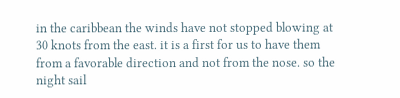in the caribbean the winds have not stopped blowing at 30 knots from the east. it is a first for us to have them from a favorable direction and not from the nose. so the night sail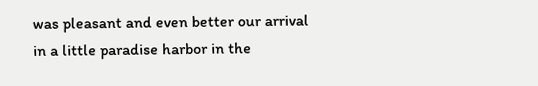was pleasant and even better our arrival in a little paradise harbor in the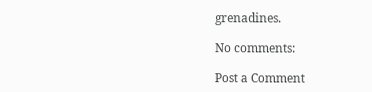grenadines.

No comments:

Post a Comment